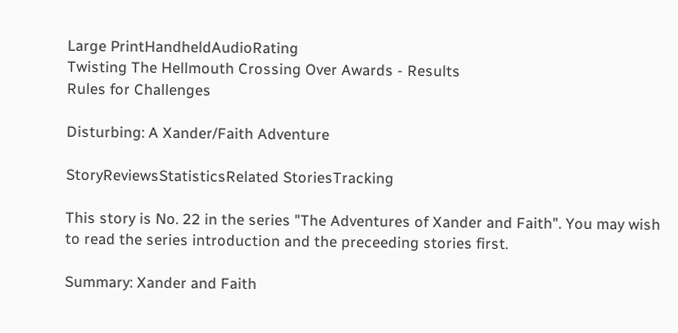Large PrintHandheldAudioRating
Twisting The Hellmouth Crossing Over Awards - Results
Rules for Challenges

Disturbing: A Xander/Faith Adventure

StoryReviewsStatisticsRelated StoriesTracking

This story is No. 22 in the series "The Adventures of Xander and Faith". You may wish to read the series introduction and the preceeding stories first.

Summary: Xander and Faith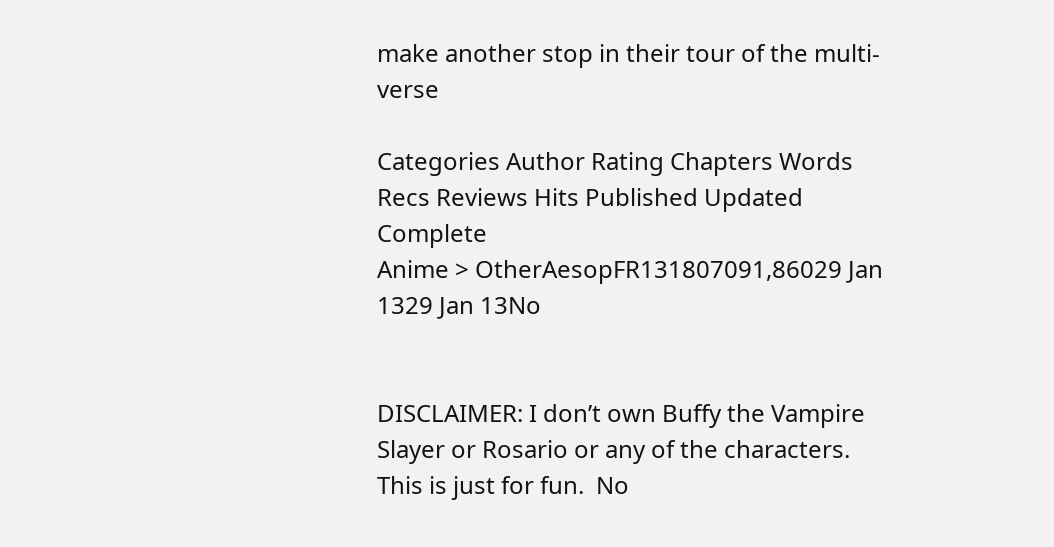make another stop in their tour of the multi-verse

Categories Author Rating Chapters Words Recs Reviews Hits Published Updated Complete
Anime > OtherAesopFR131807091,86029 Jan 1329 Jan 13No


DISCLAIMER: I don’t own Buffy the Vampire Slayer or Rosario or any of the characters.  This is just for fun.  No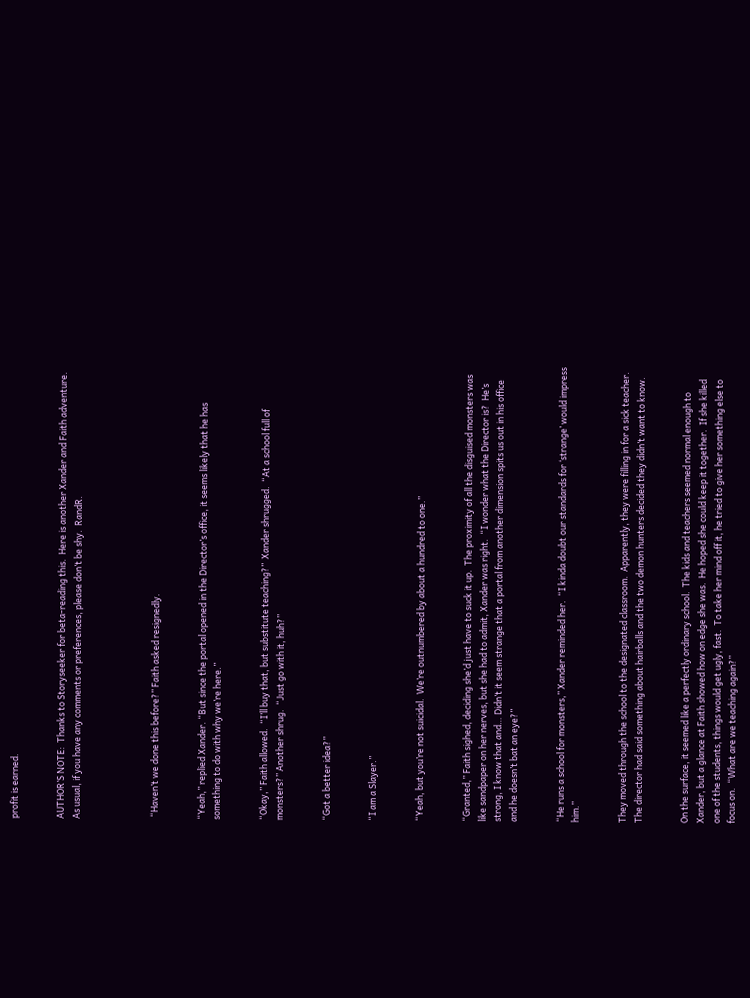profit is earned.


AUTHOR’S NOTE:  Thanks to Storyseeker for beta-reading this.  Here is another Xander and Faith adventure.  As usual, if you have any comments or preferences, please don’t be shy.  RandR.




 “Haven’t we done this before?” Faith asked resignedly.


“Yeah,” replied Xander. “But since the portal opened in the Director’s office, it seems likely that he has something to do with why we’re here.”


“Okay,” Faith allowed.  “I’ll buy that, but substitute teaching?”  Xander shrugged.  “At a school full of monsters?” Another shrug.  “Just go with it, huh?”


“Got a better idea?”


“I am a Slayer.”


“Yeah, but you’re not suicidal.  We’re outnumbered by about a hundred to one.”


“Granted,” Faith sighed, deciding she’d just have to suck it up.  The proximity of all the disguised monsters was like sandpaper on her nerves, but she had to admit, Xander was right.  “I wonder what the Director is?  He’s strong, I know that and… Didn’t it seem strange that a portal from another dimension spits us out in his office and he doesn’t bat an eye?”


“He runs a school for monsters,” Xander reminded her.  “I kinda doubt our standards for ‘strange’ would impress him.”


They moved through the school to the designated classroom.  Apparently, they were filling in for a sick teacher.  The director had said something about hairballs and the two demon hunters decided they didn’t want to know.


On the surface, it seemed like a perfectly ordinary school.  The kids and teachers seemed normal enough to Xander, but a glance at Faith showed how on edge she was.  He hoped she could keep it together.  If she killed one of the students, things would get ugly, fast.  To take her mind off it, he tried to give her something else to focus on.  “What are we teaching again?”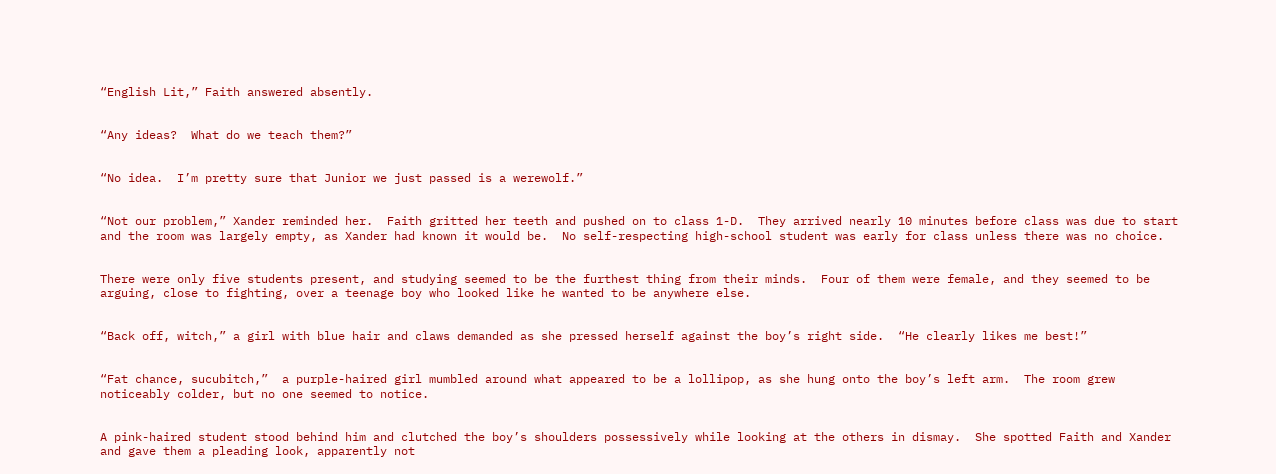“English Lit,” Faith answered absently.


“Any ideas?  What do we teach them?”


“No idea.  I’m pretty sure that Junior we just passed is a werewolf.”


“Not our problem,” Xander reminded her.  Faith gritted her teeth and pushed on to class 1-D.  They arrived nearly 10 minutes before class was due to start and the room was largely empty, as Xander had known it would be.  No self-respecting high-school student was early for class unless there was no choice.


There were only five students present, and studying seemed to be the furthest thing from their minds.  Four of them were female, and they seemed to be arguing, close to fighting, over a teenage boy who looked like he wanted to be anywhere else.


“Back off, witch,” a girl with blue hair and claws demanded as she pressed herself against the boy’s right side.  “He clearly likes me best!”


“Fat chance, sucubitch,”  a purple-haired girl mumbled around what appeared to be a lollipop, as she hung onto the boy’s left arm.  The room grew noticeably colder, but no one seemed to notice.


A pink-haired student stood behind him and clutched the boy’s shoulders possessively while looking at the others in dismay.  She spotted Faith and Xander and gave them a pleading look, apparently not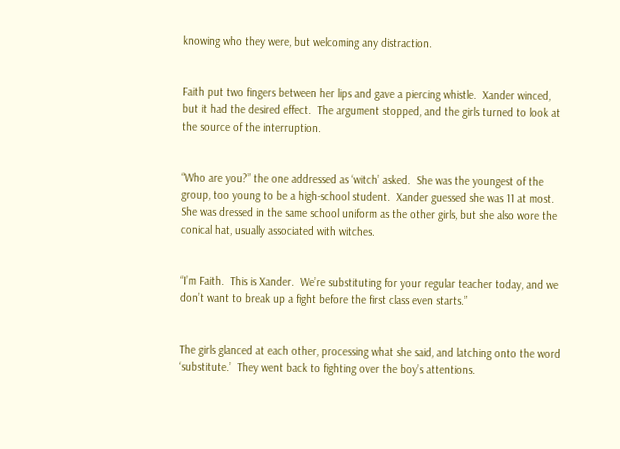knowing who they were, but welcoming any distraction.


Faith put two fingers between her lips and gave a piercing whistle.  Xander winced, but it had the desired effect.  The argument stopped, and the girls turned to look at the source of the interruption.


“Who are you?” the one addressed as ‘witch’ asked.  She was the youngest of the group, too young to be a high-school student.  Xander guessed she was 11 at most.  She was dressed in the same school uniform as the other girls, but she also wore the conical hat, usually associated with witches.


“I’m Faith.  This is Xander.  We’re substituting for your regular teacher today, and we don’t want to break up a fight before the first class even starts.”


The girls glanced at each other, processing what she said, and latching onto the word ‘substitute.’  They went back to fighting over the boy’s attentions.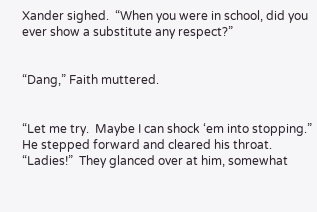Xander sighed.  “When you were in school, did you ever show a substitute any respect?”


“Dang,” Faith muttered.


“Let me try.  Maybe I can shock ‘em into stopping.”  He stepped forward and cleared his throat.  “Ladies!”  They glanced over at him, somewhat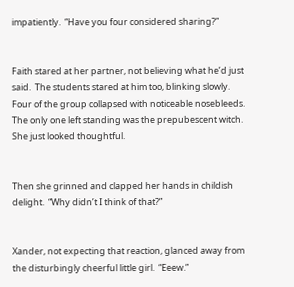impatiently.  “Have you four considered sharing?”


Faith stared at her partner, not believing what he’d just said.  The students stared at him too, blinking slowly.  Four of the group collapsed with noticeable nosebleeds. The only one left standing was the prepubescent witch.  She just looked thoughtful.


Then she grinned and clapped her hands in childish delight.  “Why didn’t I think of that?”


Xander, not expecting that reaction, glanced away from the disturbingly cheerful little girl.  “Eeew.”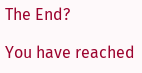The End?

You have reached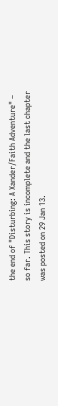the end of "Disturbing: A Xander/Faith Adventure" – so far. This story is incomplete and the last chapter was posted on 29 Jan 13.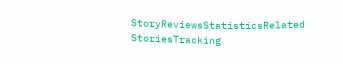StoryReviewsStatisticsRelated StoriesTracking